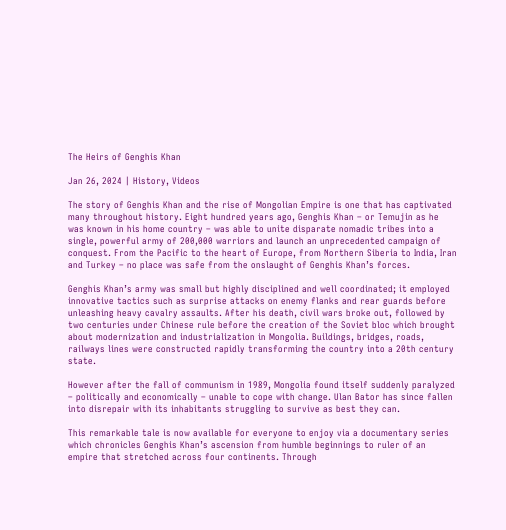The Heirs of Genghis Khan

Jan 26, 2024 | History, Videos

The story of Genghis Khan and the rise of Mongolian Empire is one that has captivated many throughout history. Eight hundred years ago, Genghis Khan – or Temujin as he was known in his home country – was able to unite disparate nomadic tribes into a single, powerful army of 200,000 warriors and launch an unprecedented campaign of conquest. From the Pacific to the heart of Europe, from Northern Siberia to India, Iran and Turkey – no place was safe from the onslaught of Genghis Khan’s forces.

Genghis Khan’s army was small but highly disciplined and well coordinated; it employed innovative tactics such as surprise attacks on enemy flanks and rear guards before unleashing heavy cavalry assaults. After his death, civil wars broke out, followed by two centuries under Chinese rule before the creation of the Soviet bloc which brought about modernization and industrialization in Mongolia. Buildings, bridges, roads, railways lines were constructed rapidly transforming the country into a 20th century state.

However after the fall of communism in 1989, Mongolia found itself suddenly paralyzed – politically and economically – unable to cope with change. Ulan Bator has since fallen into disrepair with its inhabitants struggling to survive as best they can.

This remarkable tale is now available for everyone to enjoy via a documentary series which chronicles Genghis Khan’s ascension from humble beginnings to ruler of an empire that stretched across four continents. Through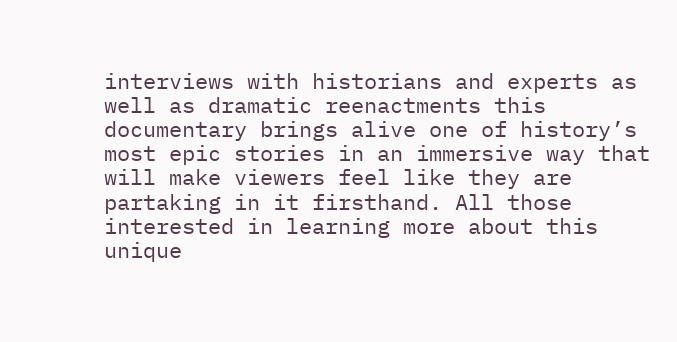interviews with historians and experts as well as dramatic reenactments this documentary brings alive one of history’s most epic stories in an immersive way that will make viewers feel like they are partaking in it firsthand. All those interested in learning more about this unique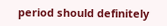period should definitely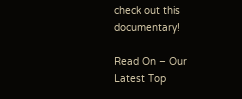check out this documentary!

Read On – Our Latest Top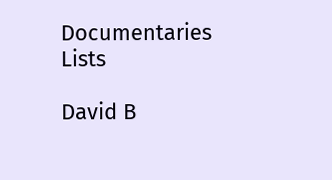Documentaries Lists

David B